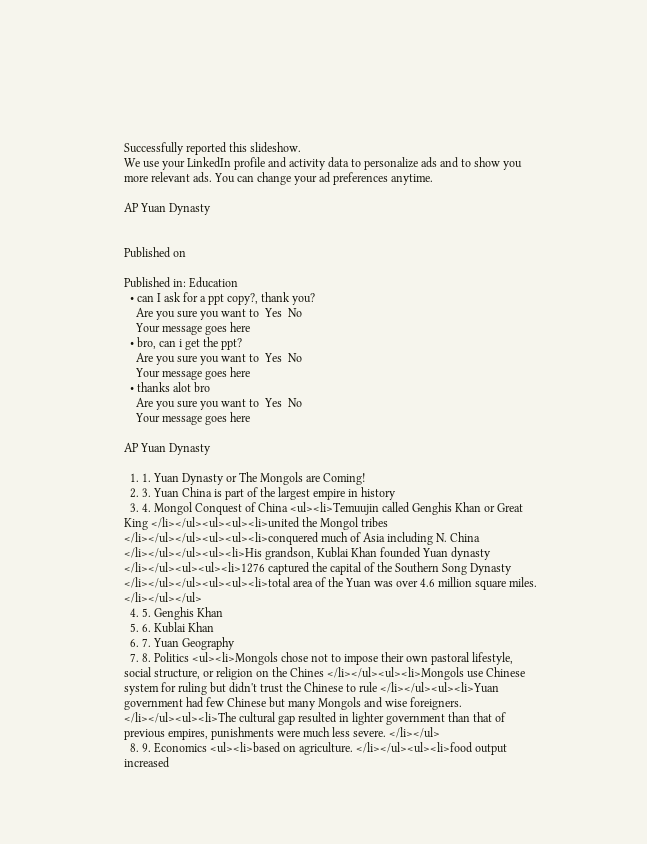Successfully reported this slideshow.
We use your LinkedIn profile and activity data to personalize ads and to show you more relevant ads. You can change your ad preferences anytime.

AP Yuan Dynasty


Published on

Published in: Education
  • can I ask for a ppt copy?, thank you?
    Are you sure you want to  Yes  No
    Your message goes here
  • bro, can i get the ppt?
    Are you sure you want to  Yes  No
    Your message goes here
  • thanks alot bro
    Are you sure you want to  Yes  No
    Your message goes here

AP Yuan Dynasty

  1. 1. Yuan Dynasty or The Mongols are Coming!
  2. 3. Yuan China is part of the largest empire in history
  3. 4. Mongol Conquest of China <ul><li>Temuujin called Genghis Khan or Great King </li></ul><ul><ul><li>united the Mongol tribes </li></ul></ul><ul><ul><li>conquered much of Asia including N. China </li></ul></ul><ul><li>His grandson, Kublai Khan founded Yuan dynasty </li></ul><ul><ul><li>1276 captured the capital of the Southern Song Dynasty </li></ul></ul><ul><ul><li>total area of the Yuan was over 4.6 million square miles. </li></ul></ul>
  4. 5. Genghis Khan
  5. 6. Kublai Khan
  6. 7. Yuan Geography
  7. 8. Politics <ul><li>Mongols chose not to impose their own pastoral lifestyle, social structure, or religion on the Chines </li></ul><ul><li>Mongols use Chinese system for ruling but didn't trust the Chinese to rule </li></ul><ul><li>Yuan government had few Chinese but many Mongols and wise foreigners. </li></ul><ul><li>The cultural gap resulted in lighter government than that of previous empires, punishments were much less severe. </li></ul>
  8. 9. Economics <ul><li>based on agriculture. </li></ul><ul><li>food output increased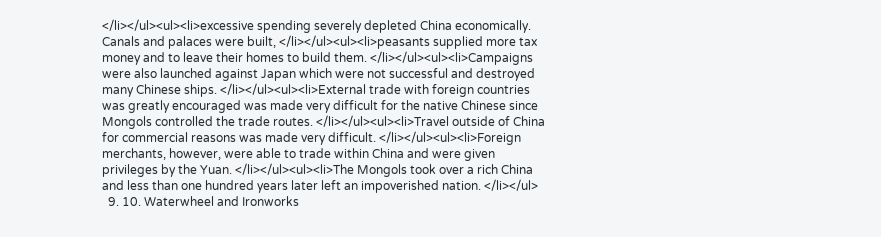</li></ul><ul><li>excessive spending severely depleted China economically. Canals and palaces were built, </li></ul><ul><li>peasants supplied more tax money and to leave their homes to build them. </li></ul><ul><li>Campaigns were also launched against Japan which were not successful and destroyed many Chinese ships. </li></ul><ul><li>External trade with foreign countries was greatly encouraged was made very difficult for the native Chinese since Mongols controlled the trade routes. </li></ul><ul><li>Travel outside of China for commercial reasons was made very difficult. </li></ul><ul><li>Foreign merchants, however, were able to trade within China and were given privileges by the Yuan. </li></ul><ul><li>The Mongols took over a rich China and less than one hundred years later left an impoverished nation. </li></ul>
  9. 10. Waterwheel and Ironworks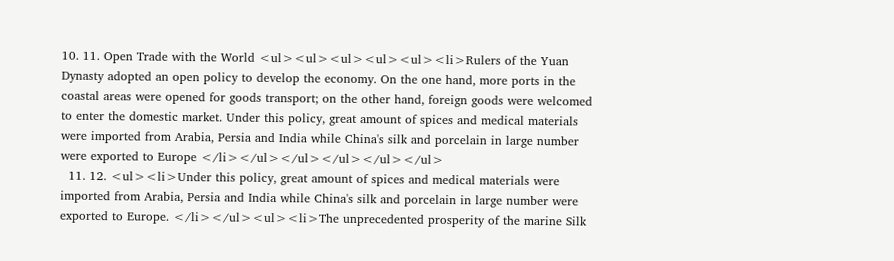10. 11. Open Trade with the World <ul><ul><ul><ul><ul><li>Rulers of the Yuan Dynasty adopted an open policy to develop the economy. On the one hand, more ports in the coastal areas were opened for goods transport; on the other hand, foreign goods were welcomed to enter the domestic market. Under this policy, great amount of spices and medical materials were imported from Arabia, Persia and India while China's silk and porcelain in large number were exported to Europe </li></ul></ul></ul></ul></ul>
  11. 12. <ul><li>Under this policy, great amount of spices and medical materials were imported from Arabia, Persia and India while China's silk and porcelain in large number were exported to Europe. </li></ul><ul><li>The unprecedented prosperity of the marine Silk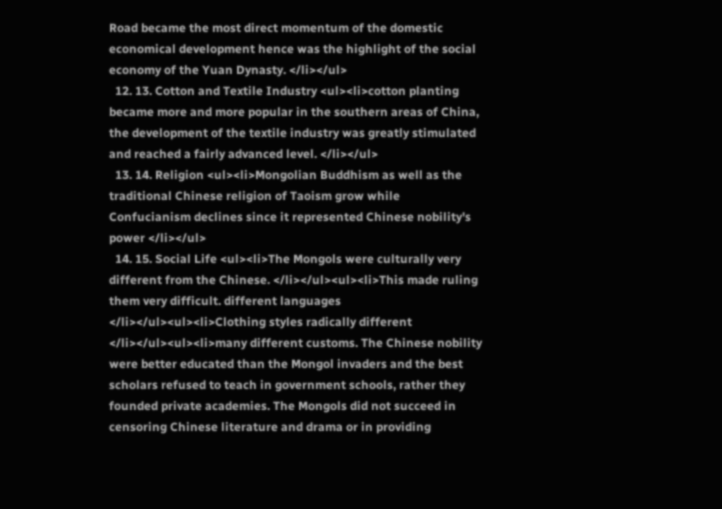Road became the most direct momentum of the domestic economical development hence was the highlight of the social economy of the Yuan Dynasty. </li></ul>
  12. 13. Cotton and Textile Industry <ul><li>cotton planting became more and more popular in the southern areas of China, the development of the textile industry was greatly stimulated and reached a fairly advanced level. </li></ul>
  13. 14. Religion <ul><li>Mongolian Buddhism as well as the traditional Chinese religion of Taoism grow while Confucianism declines since it represented Chinese nobility's power </li></ul>
  14. 15. Social Life <ul><li>The Mongols were culturally very different from the Chinese. </li></ul><ul><li>This made ruling them very difficult. different languages </li></ul><ul><li>Clothing styles radically different </li></ul><ul><li>many different customs. The Chinese nobility were better educated than the Mongol invaders and the best scholars refused to teach in government schools, rather they founded private academies. The Mongols did not succeed in censoring Chinese literature and drama or in providing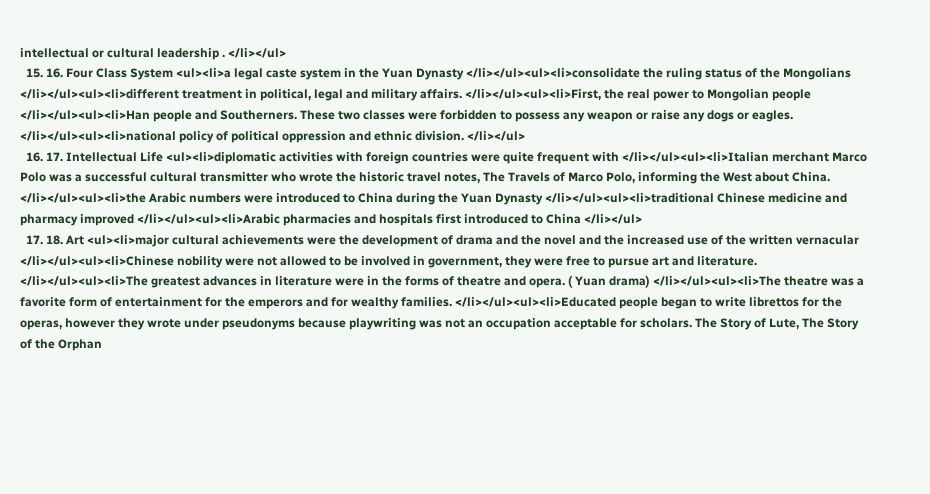intellectual or cultural leadership . </li></ul>
  15. 16. Four Class System <ul><li>a legal caste system in the Yuan Dynasty </li></ul><ul><li>consolidate the ruling status of the Mongolians </li></ul><ul><li>different treatment in political, legal and military affairs. </li></ul><ul><li>First, the real power to Mongolian people </li></ul><ul><li>Han people and Southerners. These two classes were forbidden to possess any weapon or raise any dogs or eagles. </li></ul><ul><li>national policy of political oppression and ethnic division. </li></ul>
  16. 17. Intellectual Life <ul><li>diplomatic activities with foreign countries were quite frequent with </li></ul><ul><li>Italian merchant Marco Polo was a successful cultural transmitter who wrote the historic travel notes, The Travels of Marco Polo, informing the West about China. </li></ul><ul><li>the Arabic numbers were introduced to China during the Yuan Dynasty </li></ul><ul><li>traditional Chinese medicine and pharmacy improved </li></ul><ul><li>Arabic pharmacies and hospitals first introduced to China </li></ul>
  17. 18. Art <ul><li>major cultural achievements were the development of drama and the novel and the increased use of the written vernacular </li></ul><ul><li>Chinese nobility were not allowed to be involved in government, they were free to pursue art and literature. </li></ul><ul><li>The greatest advances in literature were in the forms of theatre and opera. ( Yuan drama) </li></ul><ul><li>The theatre was a favorite form of entertainment for the emperors and for wealthy families. </li></ul><ul><li>Educated people began to write librettos for the operas, however they wrote under pseudonyms because playwriting was not an occupation acceptable for scholars. The Story of Lute, The Story of the Orphan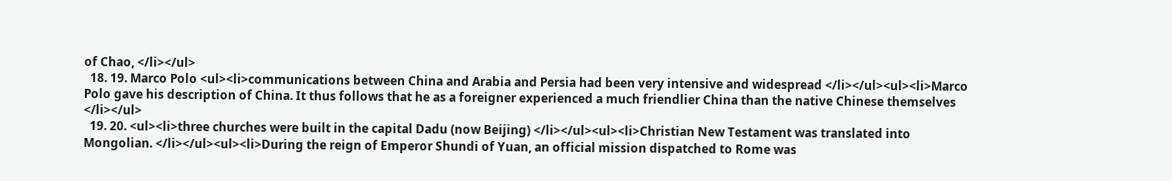of Chao, </li></ul>
  18. 19. Marco Polo <ul><li>communications between China and Arabia and Persia had been very intensive and widespread </li></ul><ul><li>Marco Polo gave his description of China. It thus follows that he as a foreigner experienced a much friendlier China than the native Chinese themselves </li></ul>
  19. 20. <ul><li>three churches were built in the capital Dadu (now Beijing) </li></ul><ul><li>Christian New Testament was translated into Mongolian. </li></ul><ul><li>During the reign of Emperor Shundi of Yuan, an official mission dispatched to Rome was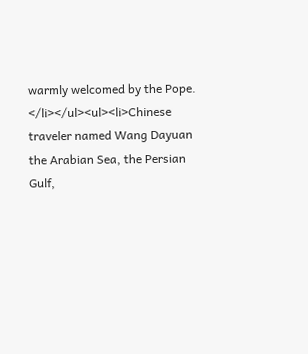warmly welcomed by the Pope. </li></ul><ul><li>Chinese traveler named Wang Dayuan the Arabian Sea, the Persian Gulf,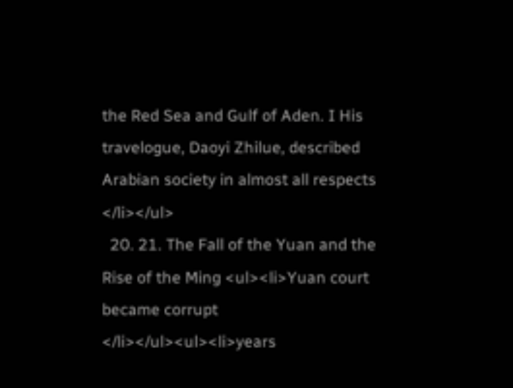the Red Sea and Gulf of Aden. I His travelogue, Daoyi Zhilue, described Arabian society in almost all respects </li></ul>
  20. 21. The Fall of the Yuan and the Rise of the Ming <ul><li>Yuan court became corrupt </li></ul><ul><li>years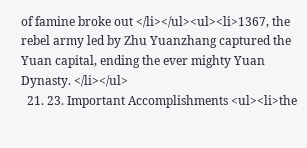of famine broke out </li></ul><ul><li>1367, the rebel army led by Zhu Yuanzhang captured the Yuan capital, ending the ever mighty Yuan Dynasty. </li></ul>
  21. 23. Important Accomplishments <ul><li>the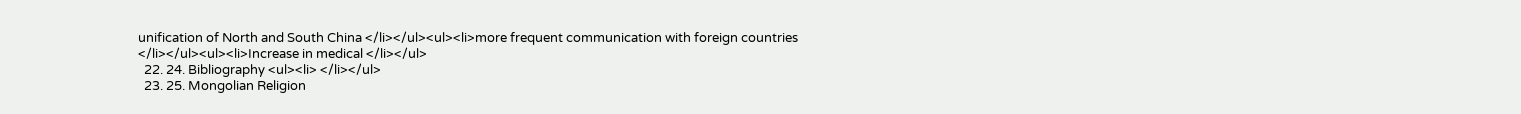unification of North and South China </li></ul><ul><li>more frequent communication with foreign countries </li></ul><ul><li>Increase in medical </li></ul>
  22. 24. Bibliography <ul><li> </li></ul>
  23. 25. Mongolian Religion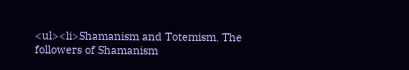<ul><li>Shamanism and Totemism. The followers of Shamanism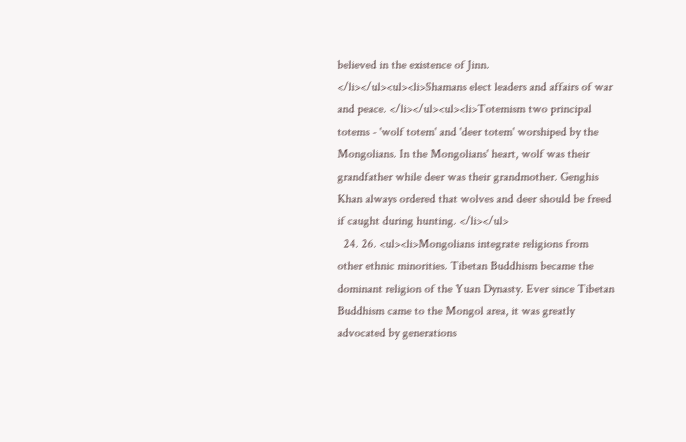believed in the existence of Jinn. </li></ul><ul><li>Shamans elect leaders and affairs of war and peace. </li></ul><ul><li>Totemism two principal totems - 'wolf totem' and 'deer totem' worshiped by the Mongolians. In the Mongolians' heart, wolf was their grandfather while deer was their grandmother. Genghis Khan always ordered that wolves and deer should be freed if caught during hunting. </li></ul>
  24. 26. <ul><li>Mongolians integrate religions from other ethnic minorities. Tibetan Buddhism became the dominant religion of the Yuan Dynasty. Ever since Tibetan Buddhism came to the Mongol area, it was greatly advocated by generations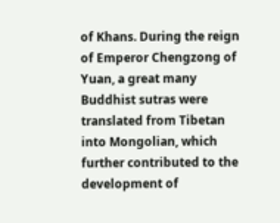of Khans. During the reign of Emperor Chengzong of Yuan, a great many Buddhist sutras were translated from Tibetan into Mongolian, which further contributed to the development of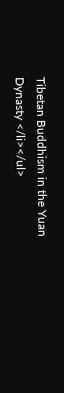Tibetan Buddhism in the Yuan Dynasty </li></ul>